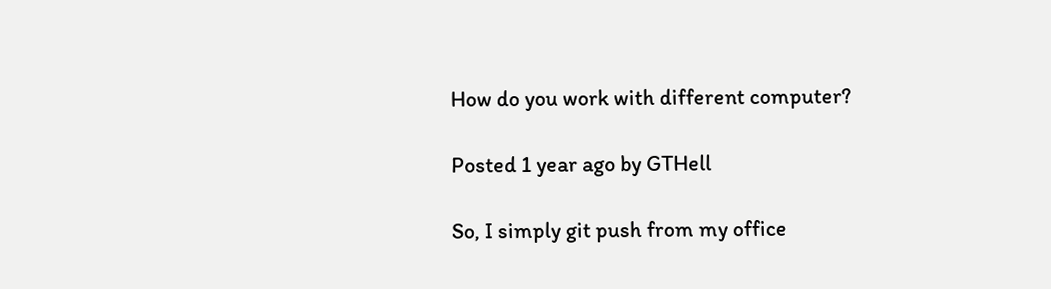How do you work with different computer?

Posted 1 year ago by GTHell

So, I simply git push from my office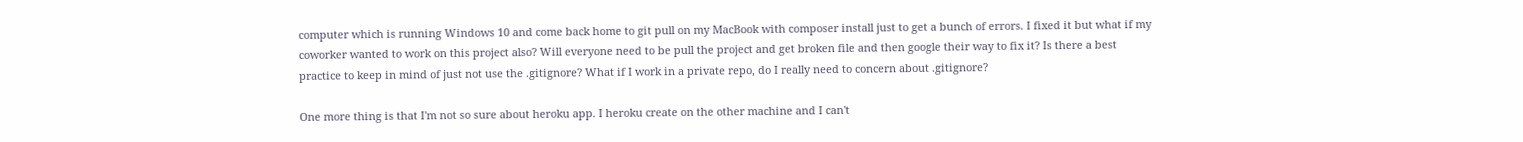computer which is running Windows 10 and come back home to git pull on my MacBook with composer install just to get a bunch of errors. I fixed it but what if my coworker wanted to work on this project also? Will everyone need to be pull the project and get broken file and then google their way to fix it? Is there a best practice to keep in mind of just not use the .gitignore? What if I work in a private repo, do I really need to concern about .gitignore?

One more thing is that I'm not so sure about heroku app. I heroku create on the other machine and I can't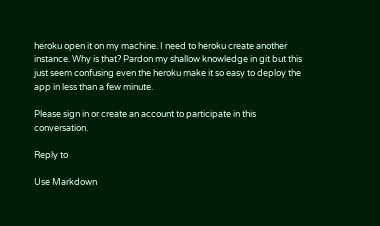heroku open it on my machine. I need to heroku create another instance. Why is that? Pardon my shallow knowledge in git but this just seem confusing even the heroku make it so easy to deploy the app in less than a few minute.

Please sign in or create an account to participate in this conversation.

Reply to

Use Markdown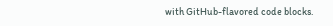with GitHub-flavored code blocks.